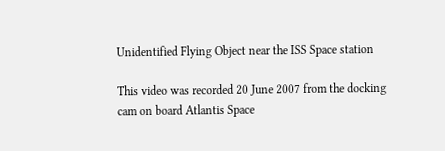Unidentified Flying Object near the ISS Space station

This video was recorded 20 June 2007 from the docking cam on board Atlantis Space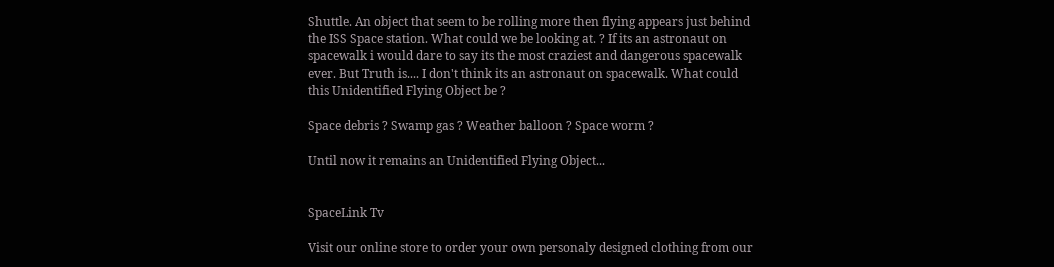Shuttle. An object that seem to be rolling more then flying appears just behind the ISS Space station. What could we be looking at. ? If its an astronaut on spacewalk i would dare to say its the most craziest and dangerous spacewalk ever. But Truth is.... I don't think its an astronaut on spacewalk. What could this Unidentified Flying Object be ?

Space debris ? Swamp gas ? Weather balloon ? Space worm ?

Until now it remains an Unidentified Flying Object...


SpaceLink Tv

Visit our online store to order your own personaly designed clothing from our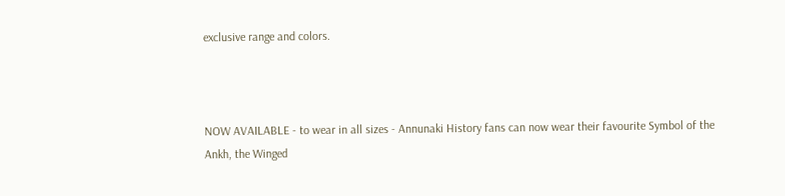exclusive range and colors.



NOW AVAILABLE - to wear in all sizes - Annunaki History fans can now wear their favourite Symbol of the Ankh, the Winged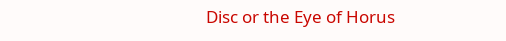Disc or the Eye of Horus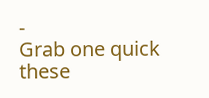-
Grab one quick these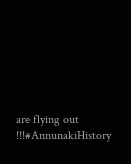are flying out !!!#AnnunakiHistory